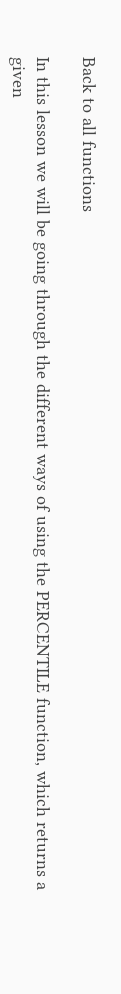Back to all functions

In this lesson we will be going through the different ways of using the PERCENTILE function, which returns a given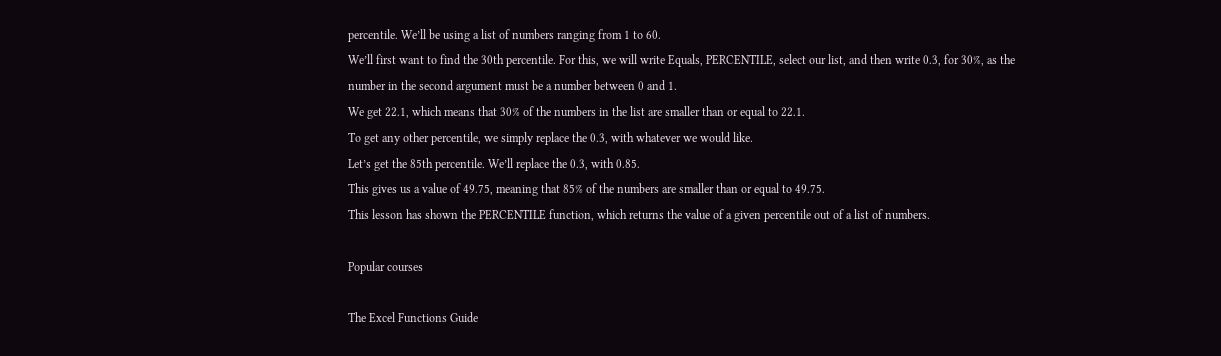percentile. We’ll be using a list of numbers ranging from 1 to 60.
We’ll first want to find the 30th percentile. For this, we will write Equals, PERCENTILE, select our list, and then write 0.3, for 30%, as the number in the second argument must be a number between 0 and 1.
We get 22.1, which means that 30% of the numbers in the list are smaller than or equal to 22.1.
To get any other percentile, we simply replace the 0.3, with whatever we would like.
Let’s get the 85th percentile. We’ll replace the 0.3, with 0.85.
This gives us a value of 49.75, meaning that 85% of the numbers are smaller than or equal to 49.75.
This lesson has shown the PERCENTILE function, which returns the value of a given percentile out of a list of numbers.

Popular courses

The Excel Functions Guide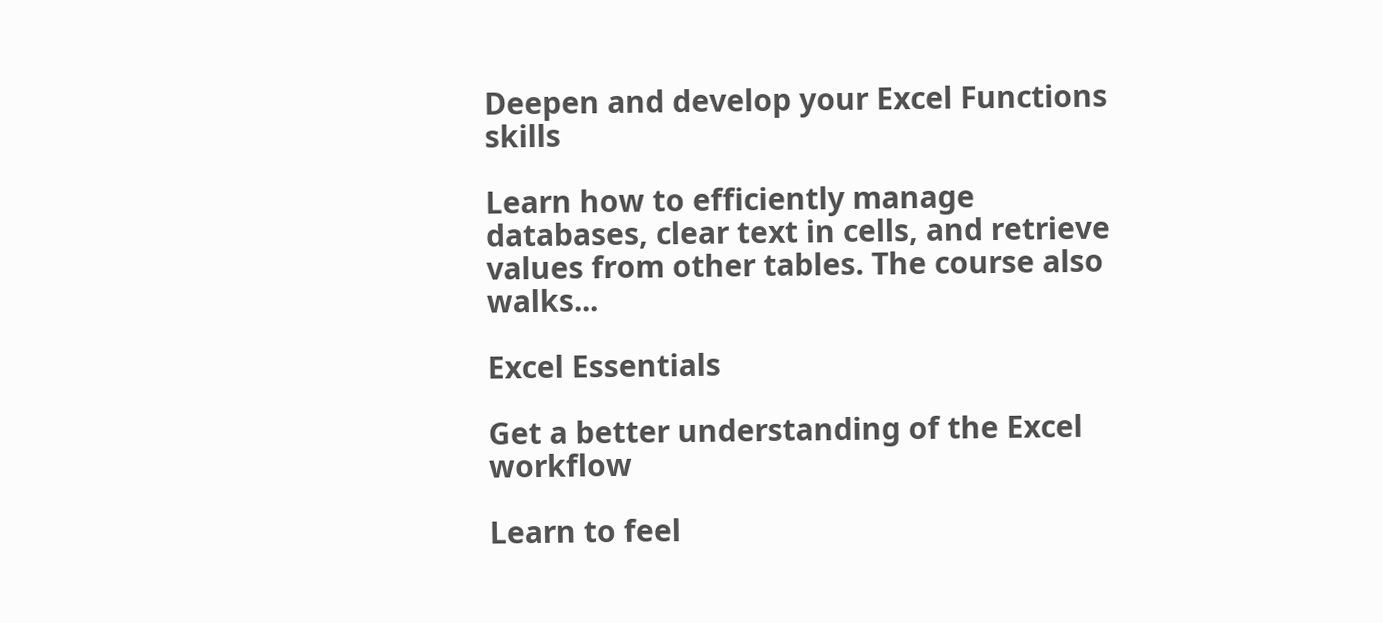Deepen and develop your Excel Functions skills

Learn how to efficiently manage databases, clear text in cells, and retrieve values from other tables. The course also walks...

Excel Essentials

Get a better understanding of the Excel workflow

Learn to feel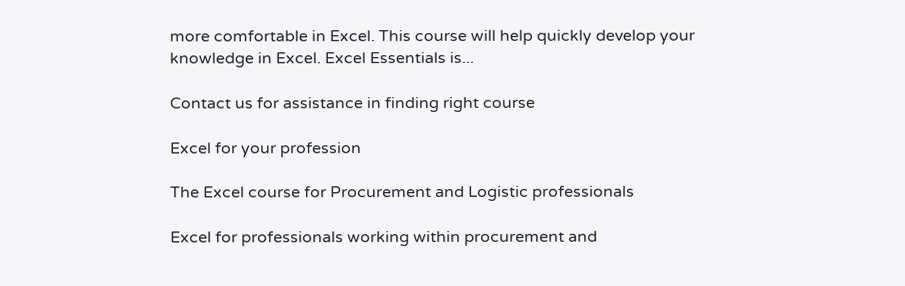more comfortable in Excel. This course will help quickly develop your knowledge in Excel. Excel Essentials is...

Contact us for assistance in finding right course

Excel for your profession

The Excel course for Procurement and Logistic professionals

Excel for professionals working within procurement and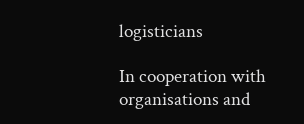logisticians

In cooperation with organisations and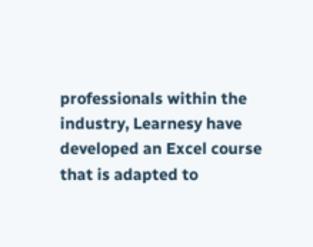professionals within the industry, Learnesy have developed an Excel course that is adapted to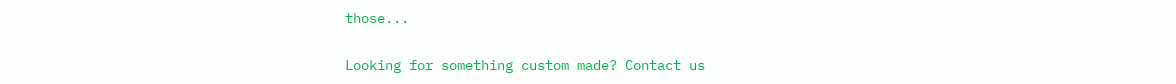those...

Looking for something custom made? Contact us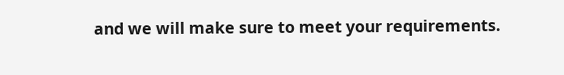and we will make sure to meet your requirements.